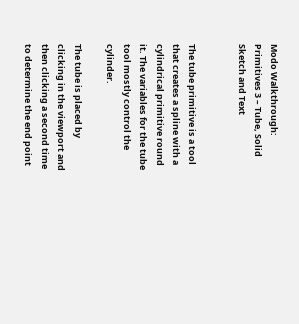Modo Walkthrough: Primitives 3 – Tube, Solid Sketch and Text


The tube primitive is a tool that creates a spline with a cylindrical primitive round it. The variables for the tube tool mostly control the cylinder.

The tube is placed by clicking in the viewport and then clicking a second time to determine the end point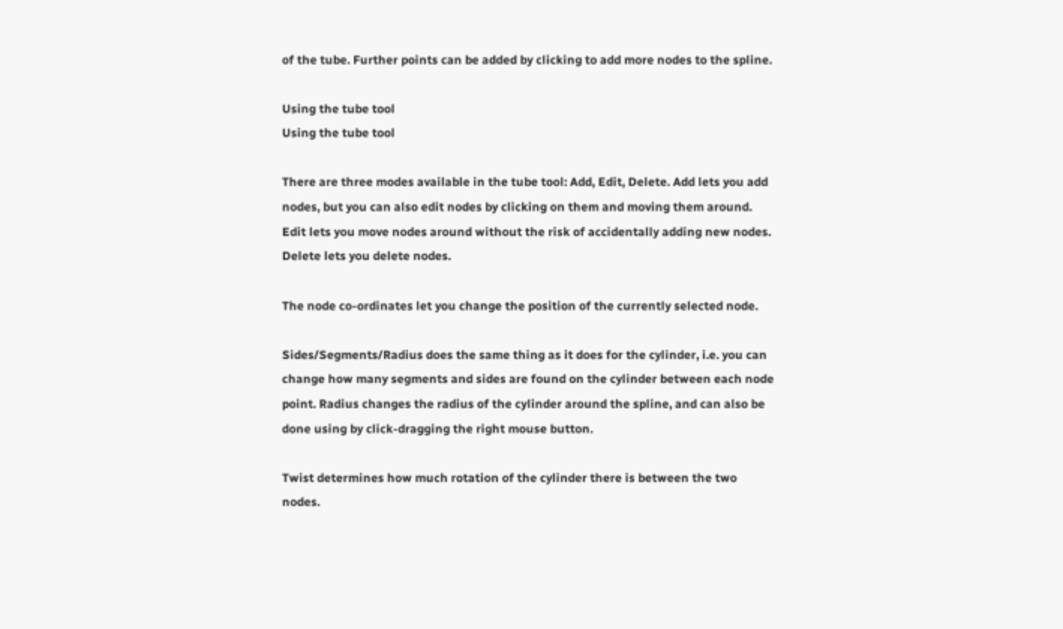of the tube. Further points can be added by clicking to add more nodes to the spline.

Using the tube tool
Using the tube tool

There are three modes available in the tube tool: Add, Edit, Delete. Add lets you add nodes, but you can also edit nodes by clicking on them and moving them around. Edit lets you move nodes around without the risk of accidentally adding new nodes. Delete lets you delete nodes.

The node co-ordinates let you change the position of the currently selected node.

Sides/Segments/Radius does the same thing as it does for the cylinder, i.e. you can change how many segments and sides are found on the cylinder between each node point. Radius changes the radius of the cylinder around the spline, and can also be done using by click-dragging the right mouse button.

Twist determines how much rotation of the cylinder there is between the two nodes.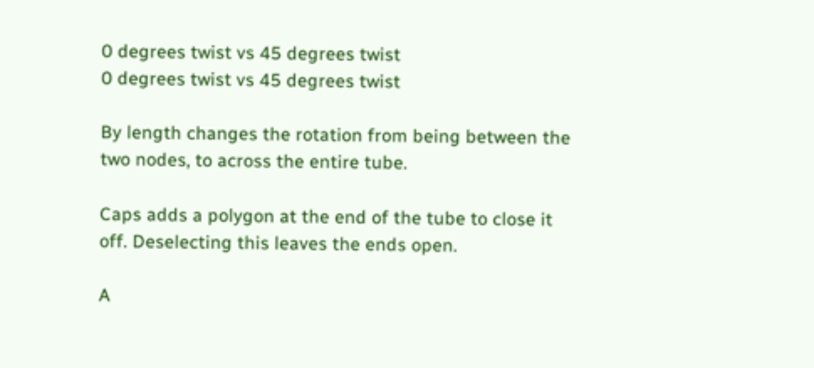0 degrees twist vs 45 degrees twist
0 degrees twist vs 45 degrees twist

By length changes the rotation from being between the two nodes, to across the entire tube.

Caps adds a polygon at the end of the tube to close it off. Deselecting this leaves the ends open.

A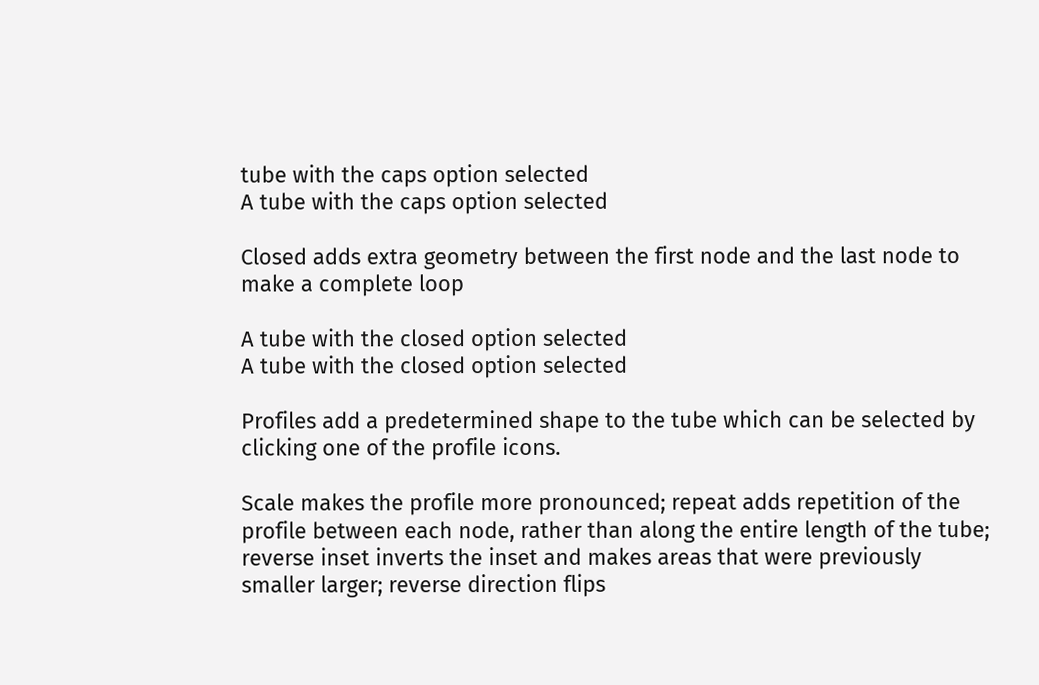tube with the caps option selected
A tube with the caps option selected

Closed adds extra geometry between the first node and the last node to make a complete loop

A tube with the closed option selected
A tube with the closed option selected

Profiles add a predetermined shape to the tube which can be selected by clicking one of the profile icons.

Scale makes the profile more pronounced; repeat adds repetition of the profile between each node, rather than along the entire length of the tube; reverse inset inverts the inset and makes areas that were previously smaller larger; reverse direction flips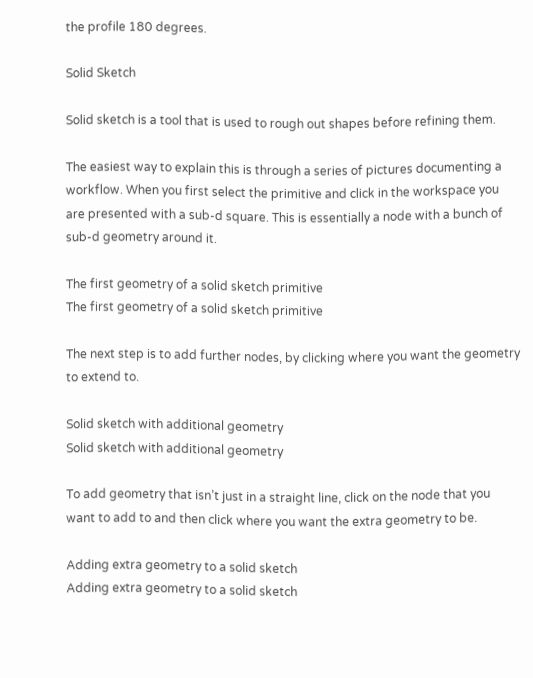the profile 180 degrees.

Solid Sketch

Solid sketch is a tool that is used to rough out shapes before refining them.

The easiest way to explain this is through a series of pictures documenting a workflow. When you first select the primitive and click in the workspace you are presented with a sub-d square. This is essentially a node with a bunch of sub-d geometry around it.

The first geometry of a solid sketch primitive
The first geometry of a solid sketch primitive

The next step is to add further nodes, by clicking where you want the geometry to extend to.

Solid sketch with additional geometry
Solid sketch with additional geometry

To add geometry that isn’t just in a straight line, click on the node that you want to add to and then click where you want the extra geometry to be.

Adding extra geometry to a solid sketch
Adding extra geometry to a solid sketch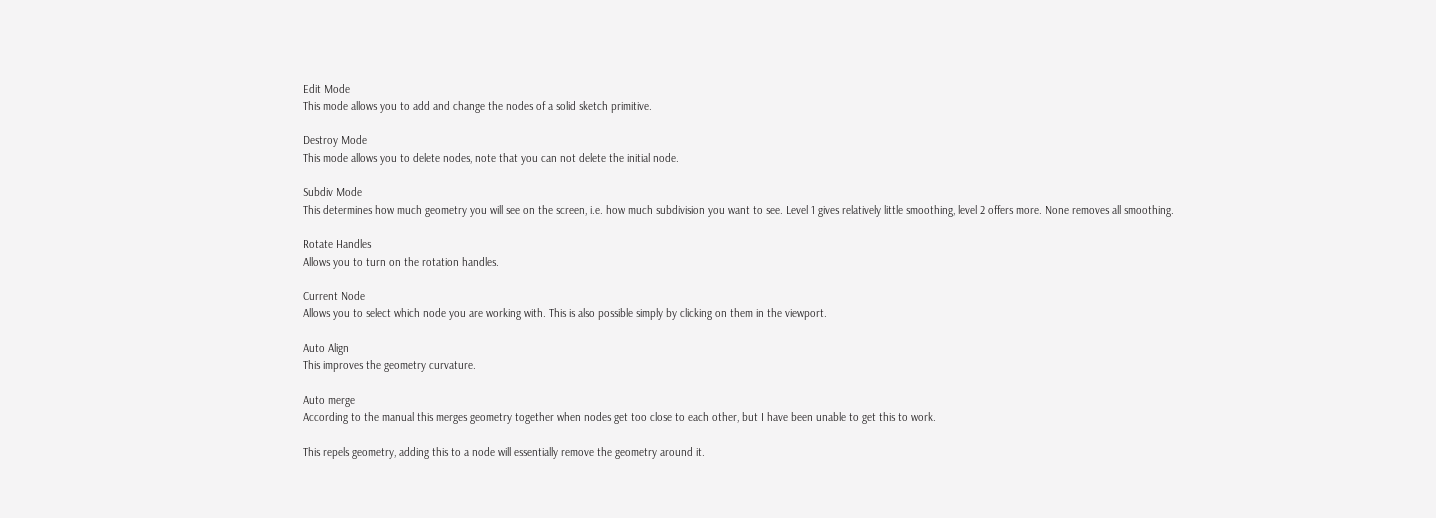Edit Mode
This mode allows you to add and change the nodes of a solid sketch primitive.

Destroy Mode
This mode allows you to delete nodes, note that you can not delete the initial node.

Subdiv Mode
This determines how much geometry you will see on the screen, i.e. how much subdivision you want to see. Level 1 gives relatively little smoothing, level 2 offers more. None removes all smoothing.

Rotate Handles
Allows you to turn on the rotation handles.

Current Node
Allows you to select which node you are working with. This is also possible simply by clicking on them in the viewport.

Auto Align
This improves the geometry curvature.

Auto merge
According to the manual this merges geometry together when nodes get too close to each other, but I have been unable to get this to work.

This repels geometry, adding this to a node will essentially remove the geometry around it.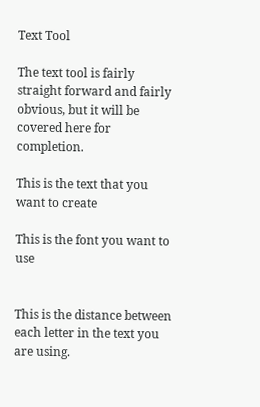Text Tool

The text tool is fairly straight forward and fairly obvious, but it will be covered here for completion.

This is the text that you want to create

This is the font you want to use


This is the distance between each letter in the text you are using.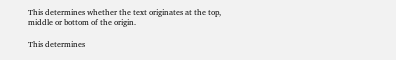This determines whether the text originates at the top, middle or bottom of the origin.

This determines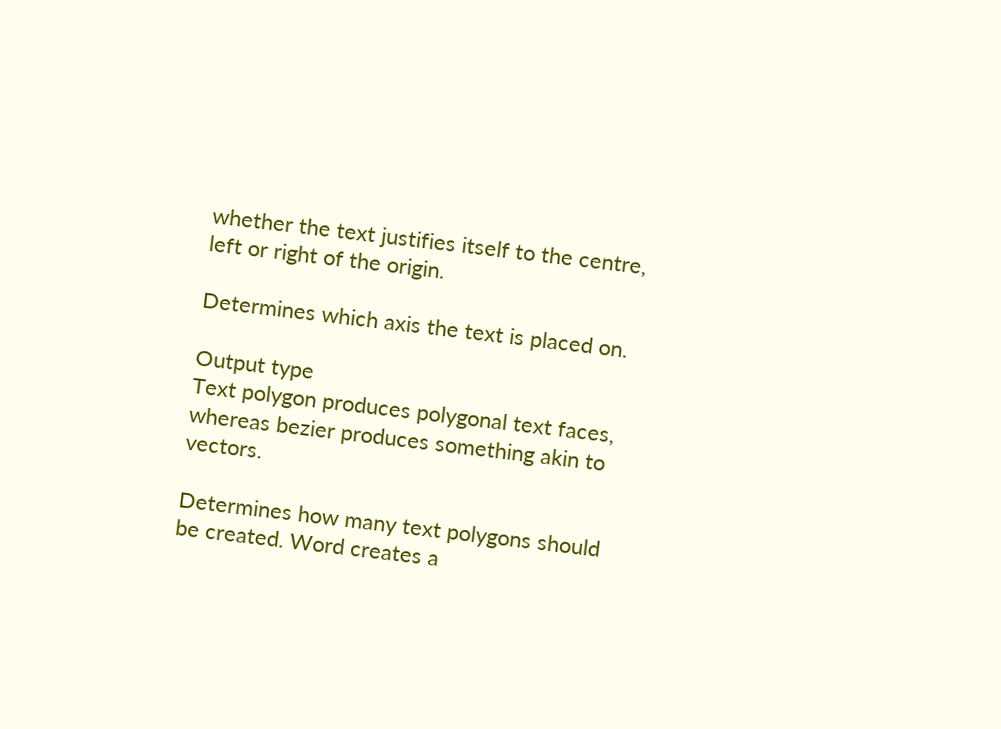whether the text justifies itself to the centre, left or right of the origin.

Determines which axis the text is placed on.

Output type
Text polygon produces polygonal text faces, whereas bezier produces something akin to vectors.

Determines how many text polygons should be created. Word creates a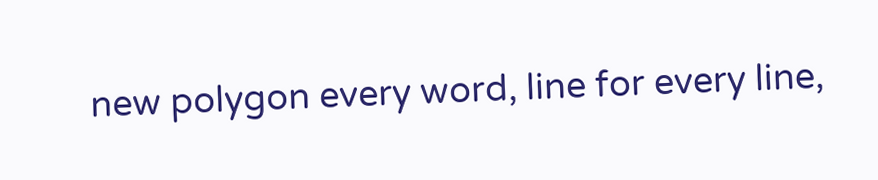new polygon every word, line for every line,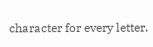character for every letter.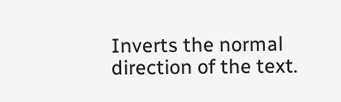Inverts the normal direction of the text.